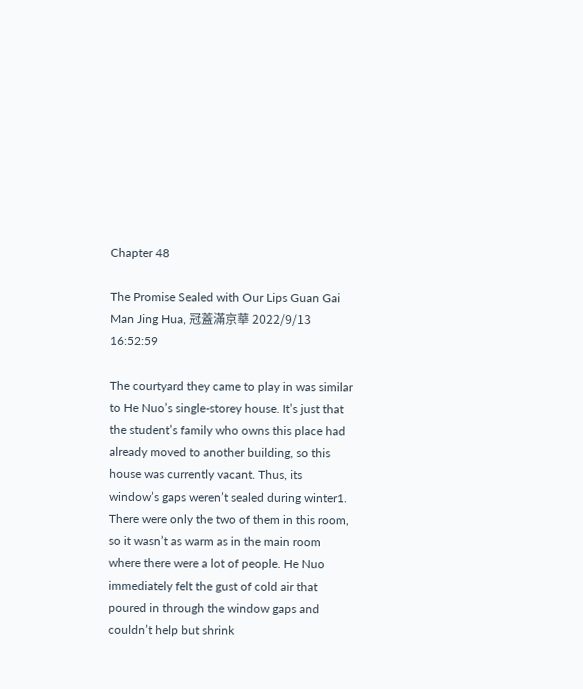Chapter 48

The Promise Sealed with Our Lips Guan Gai Man Jing Hua, 冠蓋滿京華 2022/9/13 16:52:59

The courtyard they came to play in was similar to He Nuo’s single-storey house. It’s just that the student’s family who owns this place had already moved to another building, so this house was currently vacant. Thus, its window’s gaps weren’t sealed during winter1. There were only the two of them in this room, so it wasn’t as warm as in the main room where there were a lot of people. He Nuo immediately felt the gust of cold air that poured in through the window gaps and couldn’t help but shrink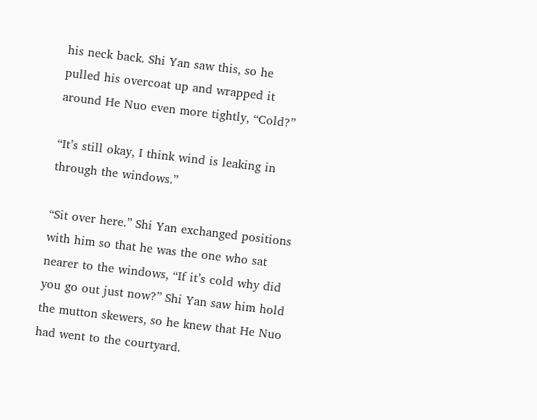his neck back. Shi Yan saw this, so he pulled his overcoat up and wrapped it around He Nuo even more tightly, “Cold?”

“It’s still okay, I think wind is leaking in through the windows.”

“Sit over here.” Shi Yan exchanged positions with him so that he was the one who sat nearer to the windows, “If it’s cold why did you go out just now?” Shi Yan saw him hold the mutton skewers, so he knew that He Nuo had went to the courtyard.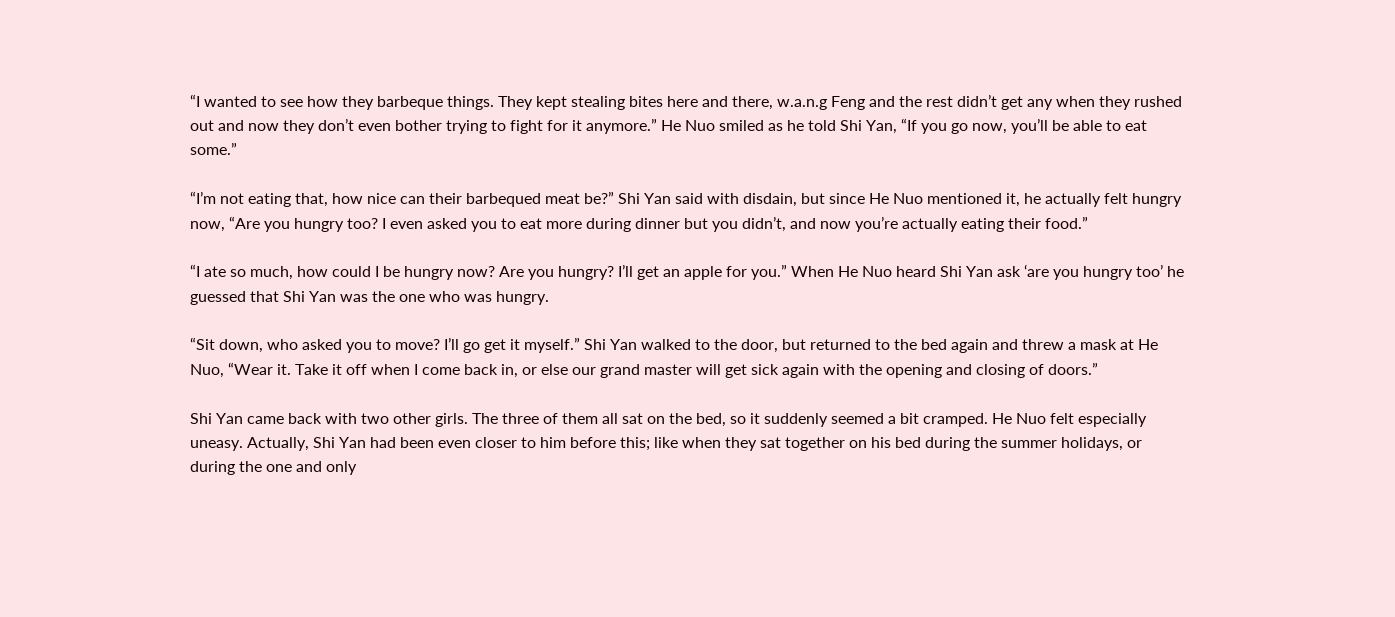“I wanted to see how they barbeque things. They kept stealing bites here and there, w.a.n.g Feng and the rest didn’t get any when they rushed out and now they don’t even bother trying to fight for it anymore.” He Nuo smiled as he told Shi Yan, “If you go now, you’ll be able to eat some.”

“I’m not eating that, how nice can their barbequed meat be?” Shi Yan said with disdain, but since He Nuo mentioned it, he actually felt hungry now, “Are you hungry too? I even asked you to eat more during dinner but you didn’t, and now you’re actually eating their food.”

“I ate so much, how could I be hungry now? Are you hungry? I’ll get an apple for you.” When He Nuo heard Shi Yan ask ‘are you hungry too’ he guessed that Shi Yan was the one who was hungry.

“Sit down, who asked you to move? I’ll go get it myself.” Shi Yan walked to the door, but returned to the bed again and threw a mask at He Nuo, “Wear it. Take it off when I come back in, or else our grand master will get sick again with the opening and closing of doors.”

Shi Yan came back with two other girls. The three of them all sat on the bed, so it suddenly seemed a bit cramped. He Nuo felt especially uneasy. Actually, Shi Yan had been even closer to him before this; like when they sat together on his bed during the summer holidays, or during the one and only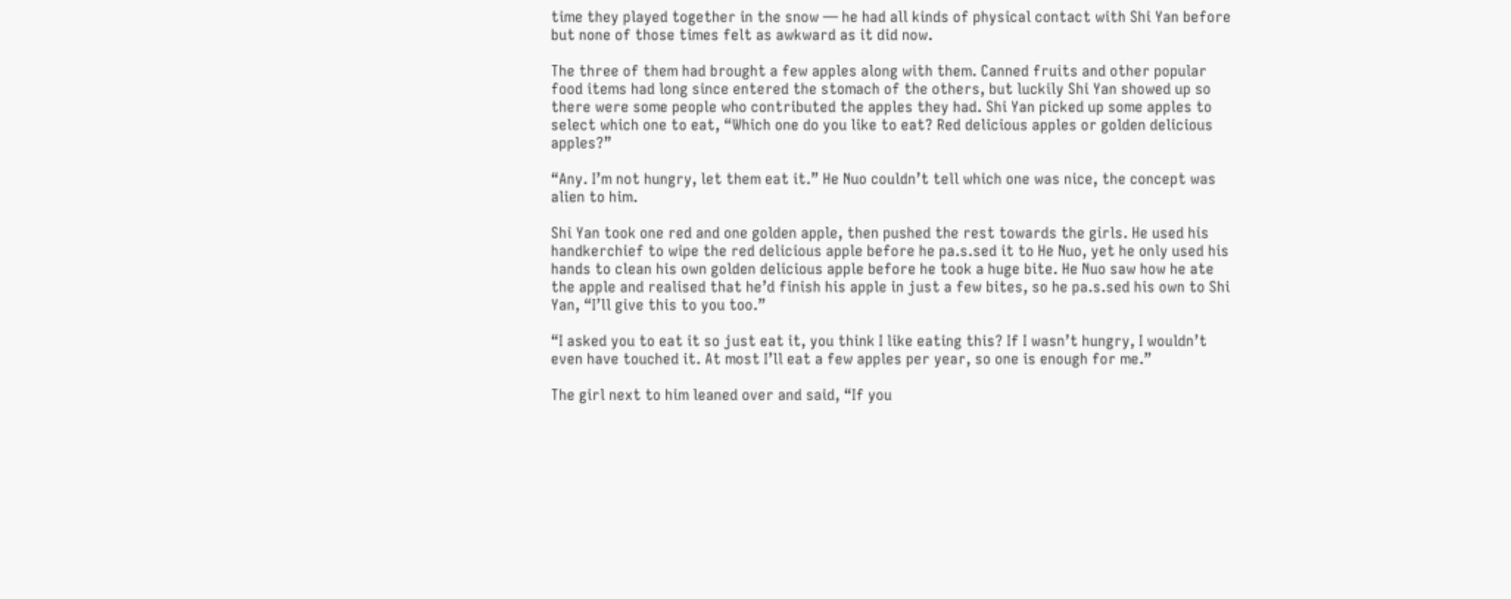time they played together in the snow — he had all kinds of physical contact with Shi Yan before but none of those times felt as awkward as it did now.

The three of them had brought a few apples along with them. Canned fruits and other popular food items had long since entered the stomach of the others, but luckily Shi Yan showed up so there were some people who contributed the apples they had. Shi Yan picked up some apples to select which one to eat, “Which one do you like to eat? Red delicious apples or golden delicious apples?”

“Any. I’m not hungry, let them eat it.” He Nuo couldn’t tell which one was nice, the concept was alien to him.

Shi Yan took one red and one golden apple, then pushed the rest towards the girls. He used his handkerchief to wipe the red delicious apple before he pa.s.sed it to He Nuo, yet he only used his hands to clean his own golden delicious apple before he took a huge bite. He Nuo saw how he ate the apple and realised that he’d finish his apple in just a few bites, so he pa.s.sed his own to Shi Yan, “I’ll give this to you too.”

“I asked you to eat it so just eat it, you think I like eating this? If I wasn’t hungry, I wouldn’t even have touched it. At most I’ll eat a few apples per year, so one is enough for me.”

The girl next to him leaned over and said, “If you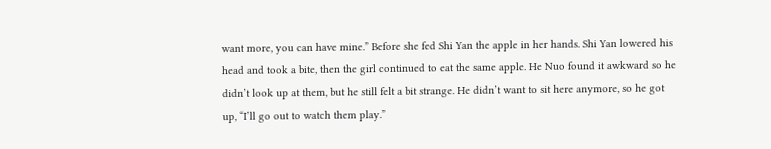want more, you can have mine.” Before she fed Shi Yan the apple in her hands. Shi Yan lowered his head and took a bite, then the girl continued to eat the same apple. He Nuo found it awkward so he didn’t look up at them, but he still felt a bit strange. He didn’t want to sit here anymore, so he got up, “I’ll go out to watch them play.”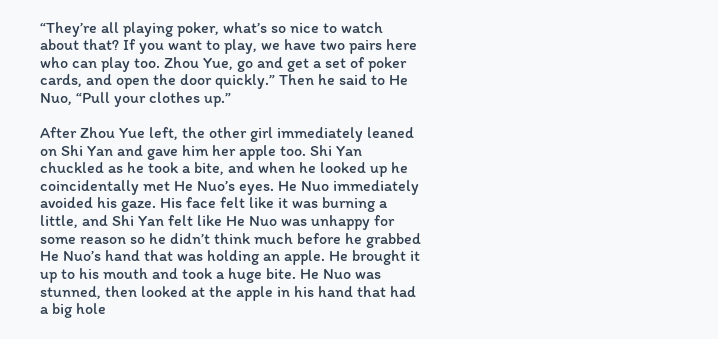“They’re all playing poker, what’s so nice to watch about that? If you want to play, we have two pairs here who can play too. Zhou Yue, go and get a set of poker cards, and open the door quickly.” Then he said to He Nuo, “Pull your clothes up.”

After Zhou Yue left, the other girl immediately leaned on Shi Yan and gave him her apple too. Shi Yan chuckled as he took a bite, and when he looked up he coincidentally met He Nuo’s eyes. He Nuo immediately avoided his gaze. His face felt like it was burning a little, and Shi Yan felt like He Nuo was unhappy for some reason so he didn’t think much before he grabbed He Nuo’s hand that was holding an apple. He brought it up to his mouth and took a huge bite. He Nuo was stunned, then looked at the apple in his hand that had a big hole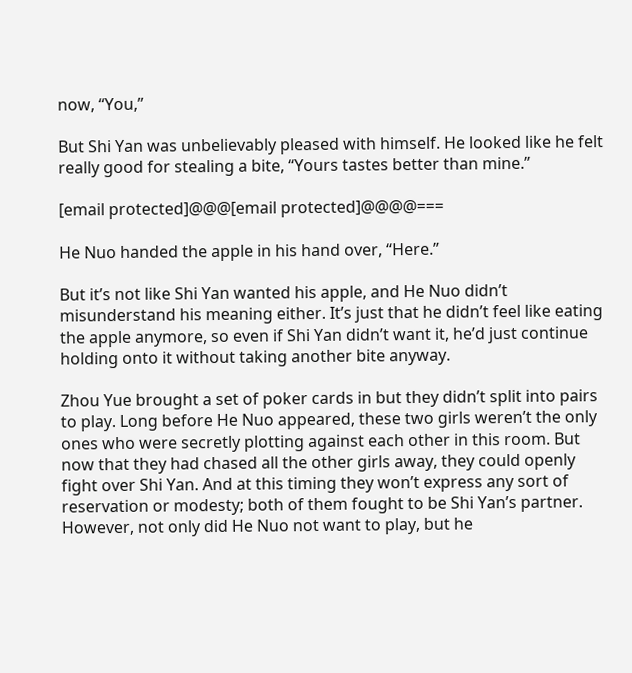now, “You,”

But Shi Yan was unbelievably pleased with himself. He looked like he felt really good for stealing a bite, “Yours tastes better than mine.”

[email protected]@@@[email protected]@@@@===

He Nuo handed the apple in his hand over, “Here.”

But it’s not like Shi Yan wanted his apple, and He Nuo didn’t misunderstand his meaning either. It’s just that he didn’t feel like eating the apple anymore, so even if Shi Yan didn’t want it, he’d just continue holding onto it without taking another bite anyway.

Zhou Yue brought a set of poker cards in but they didn’t split into pairs to play. Long before He Nuo appeared, these two girls weren’t the only ones who were secretly plotting against each other in this room. But now that they had chased all the other girls away, they could openly fight over Shi Yan. And at this timing they won’t express any sort of reservation or modesty; both of them fought to be Shi Yan’s partner. However, not only did He Nuo not want to play, but he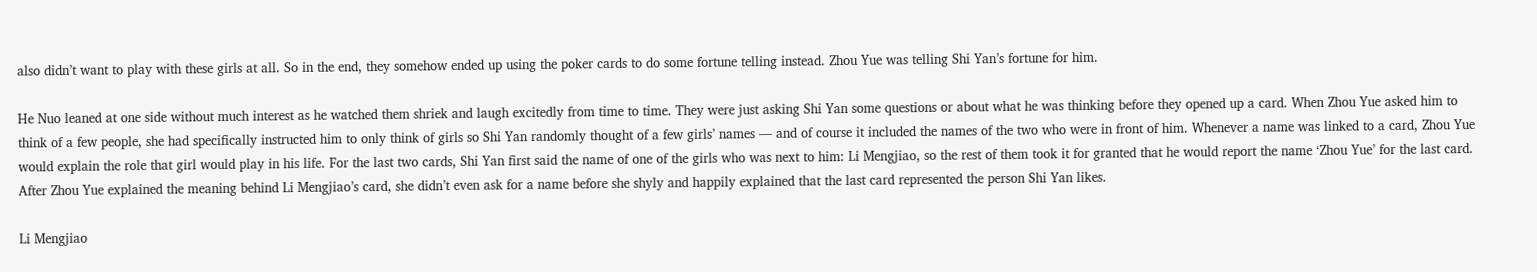also didn’t want to play with these girls at all. So in the end, they somehow ended up using the poker cards to do some fortune telling instead. Zhou Yue was telling Shi Yan’s fortune for him.

He Nuo leaned at one side without much interest as he watched them shriek and laugh excitedly from time to time. They were just asking Shi Yan some questions or about what he was thinking before they opened up a card. When Zhou Yue asked him to think of a few people, she had specifically instructed him to only think of girls so Shi Yan randomly thought of a few girls’ names — and of course it included the names of the two who were in front of him. Whenever a name was linked to a card, Zhou Yue would explain the role that girl would play in his life. For the last two cards, Shi Yan first said the name of one of the girls who was next to him: Li Mengjiao, so the rest of them took it for granted that he would report the name ‘Zhou Yue’ for the last card. After Zhou Yue explained the meaning behind Li Mengjiao’s card, she didn’t even ask for a name before she shyly and happily explained that the last card represented the person Shi Yan likes.

Li Mengjiao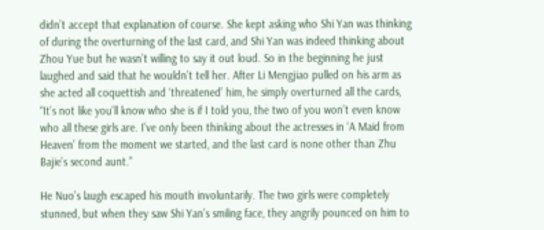didn’t accept that explanation of course. She kept asking who Shi Yan was thinking of during the overturning of the last card, and Shi Yan was indeed thinking about Zhou Yue but he wasn’t willing to say it out loud. So in the beginning he just laughed and said that he wouldn’t tell her. After Li Mengjiao pulled on his arm as she acted all coquettish and ‘threatened’ him, he simply overturned all the cards, “It’s not like you’ll know who she is if I told you, the two of you won’t even know who all these girls are. I’ve only been thinking about the actresses in ‘A Maid from Heaven’ from the moment we started, and the last card is none other than Zhu Bajie’s second aunt.”

He Nuo’s laugh escaped his mouth involuntarily. The two girls were completely stunned, but when they saw Shi Yan’s smiling face, they angrily pounced on him to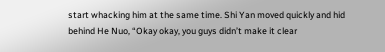start whacking him at the same time. Shi Yan moved quickly and hid behind He Nuo, “Okay okay, you guys didn’t make it clear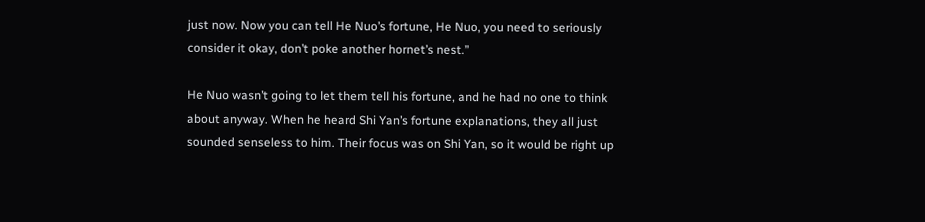just now. Now you can tell He Nuo’s fortune, He Nuo, you need to seriously consider it okay, don’t poke another hornet’s nest.”

He Nuo wasn’t going to let them tell his fortune, and he had no one to think about anyway. When he heard Shi Yan’s fortune explanations, they all just sounded senseless to him. Their focus was on Shi Yan, so it would be right up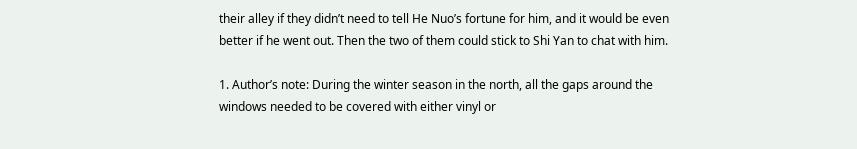their alley if they didn’t need to tell He Nuo’s fortune for him, and it would be even better if he went out. Then the two of them could stick to Shi Yan to chat with him.

1. Author’s note: During the winter season in the north, all the gaps around the windows needed to be covered with either vinyl or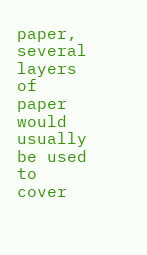paper, several layers of paper would usually be used to cover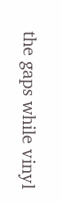the gaps while vinyl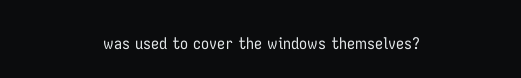was used to cover the windows themselves?